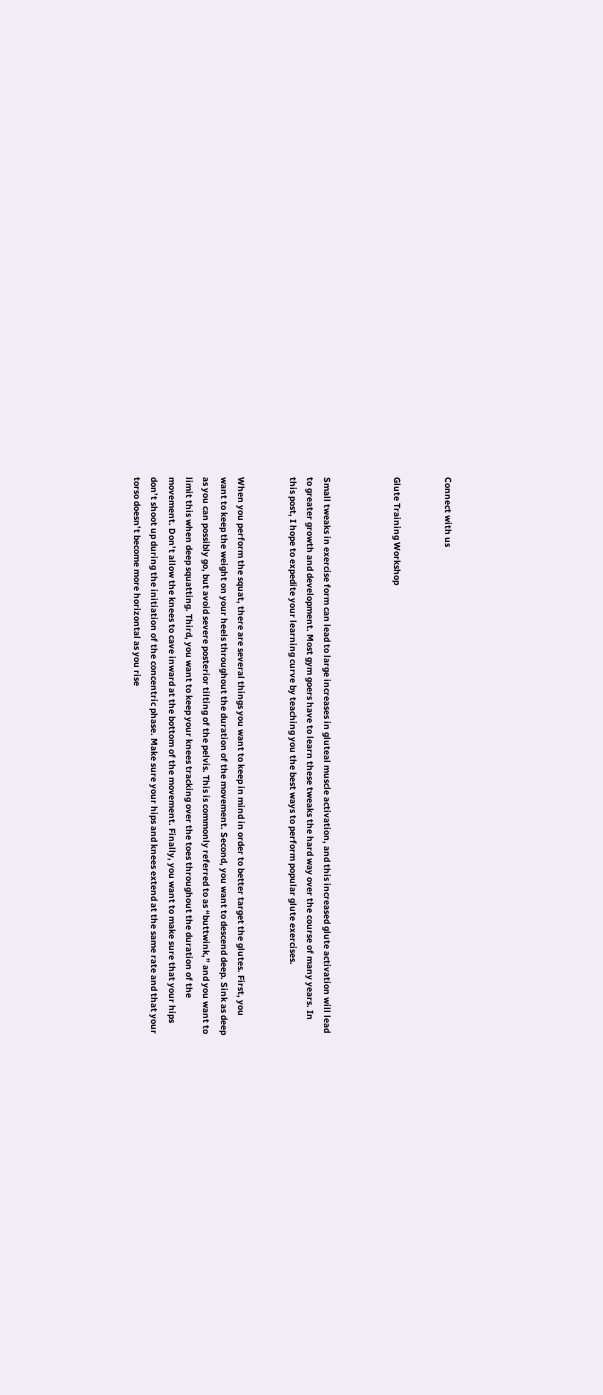Connect with us


Glute Training Workshop



Small tweaks in exercise form can lead to large increases in gluteal muscle activation, and this increased glute activation will lead to greater growth and development. Most gym goers have to learn these tweaks the hard way over the course of many years. In this post, I hope to expedite your learning curve by teaching you the best ways to perform popular glute exercises.


When you perform the squat, there are several things you want to keep in mind in order to better target the glutes. First, you want to keep the weight on your heels throughout the duration of the movement. Second, you want to descend deep. Sink as deep as you can possibly go, but avoid severe posterior tilting of the pelvis. This is commonly referred to as “buttwink,” and you want to limit this when deep squatting. Third, you want to keep your knees tracking over the toes throughout the duration of the movement. Don’t allow the knees to cave inward at the bottom of the movement. Finally, you want to make sure that your hips don’t shoot up during the initiation of the concentric phase. Make sure your hips and knees extend at the same rate and that your torso doesn’t become more horizontal as you rise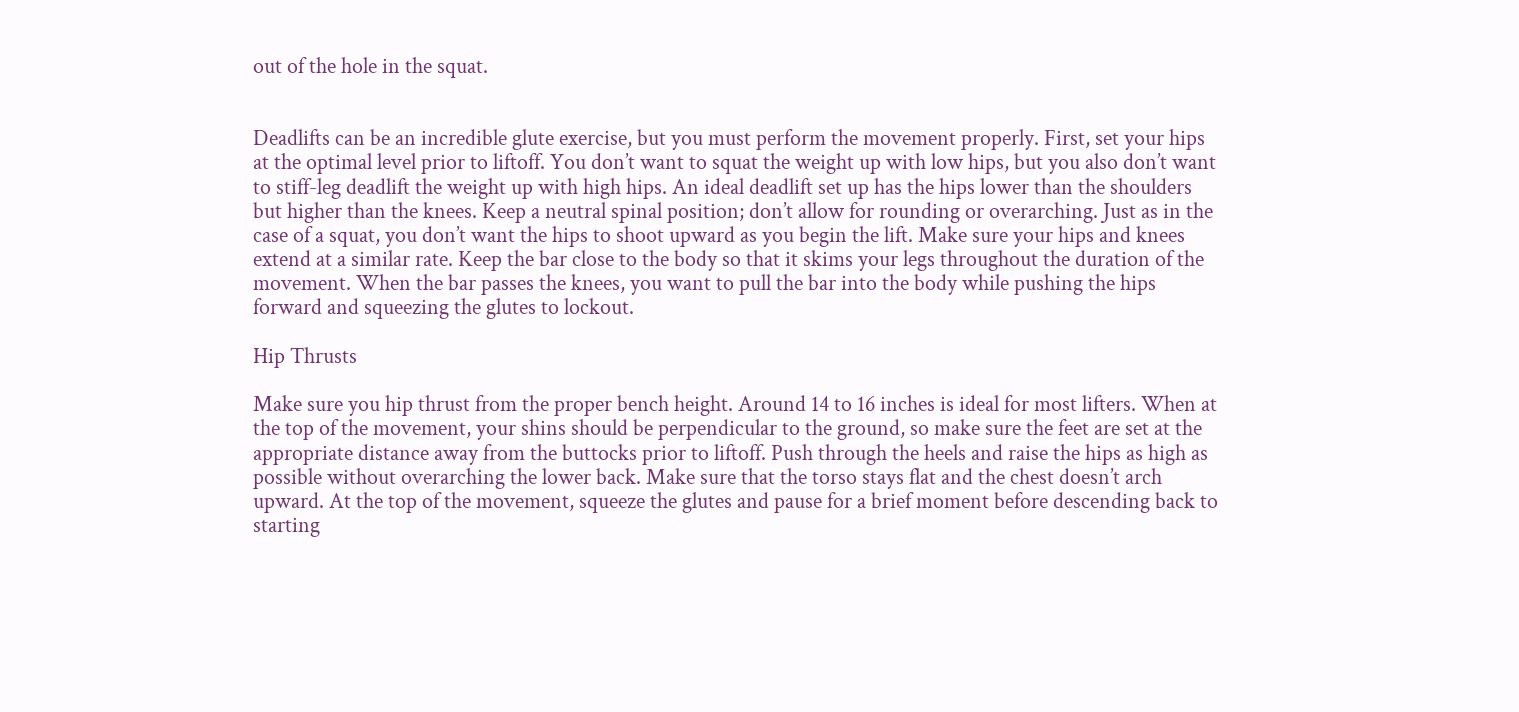out of the hole in the squat.


Deadlifts can be an incredible glute exercise, but you must perform the movement properly. First, set your hips at the optimal level prior to liftoff. You don’t want to squat the weight up with low hips, but you also don’t want to stiff-leg deadlift the weight up with high hips. An ideal deadlift set up has the hips lower than the shoulders but higher than the knees. Keep a neutral spinal position; don’t allow for rounding or overarching. Just as in the case of a squat, you don’t want the hips to shoot upward as you begin the lift. Make sure your hips and knees extend at a similar rate. Keep the bar close to the body so that it skims your legs throughout the duration of the movement. When the bar passes the knees, you want to pull the bar into the body while pushing the hips forward and squeezing the glutes to lockout.

Hip Thrusts

Make sure you hip thrust from the proper bench height. Around 14 to 16 inches is ideal for most lifters. When at the top of the movement, your shins should be perpendicular to the ground, so make sure the feet are set at the appropriate distance away from the buttocks prior to liftoff. Push through the heels and raise the hips as high as possible without overarching the lower back. Make sure that the torso stays flat and the chest doesn’t arch upward. At the top of the movement, squeeze the glutes and pause for a brief moment before descending back to starting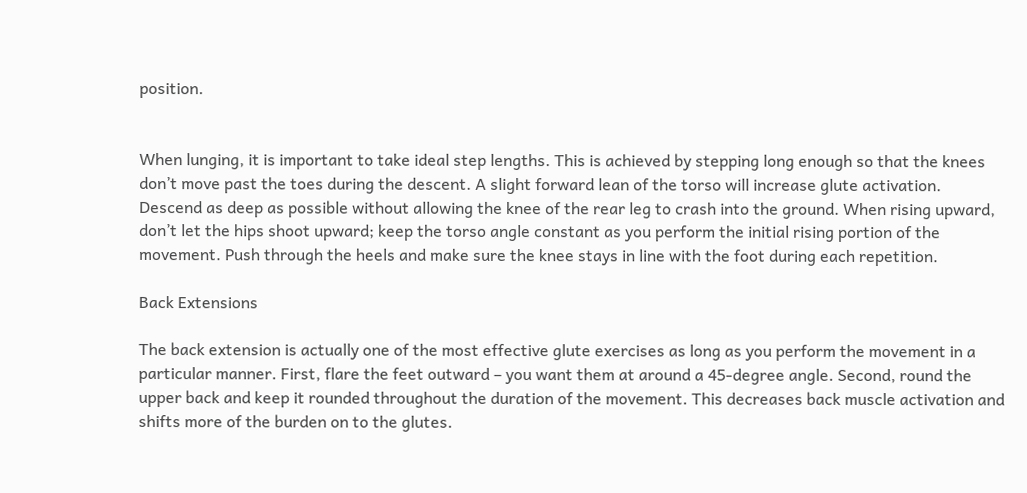position.


When lunging, it is important to take ideal step lengths. This is achieved by stepping long enough so that the knees don’t move past the toes during the descent. A slight forward lean of the torso will increase glute activation. Descend as deep as possible without allowing the knee of the rear leg to crash into the ground. When rising upward, don’t let the hips shoot upward; keep the torso angle constant as you perform the initial rising portion of the movement. Push through the heels and make sure the knee stays in line with the foot during each repetition.

Back Extensions

The back extension is actually one of the most effective glute exercises as long as you perform the movement in a particular manner. First, flare the feet outward – you want them at around a 45-degree angle. Second, round the upper back and keep it rounded throughout the duration of the movement. This decreases back muscle activation and shifts more of the burden on to the glutes.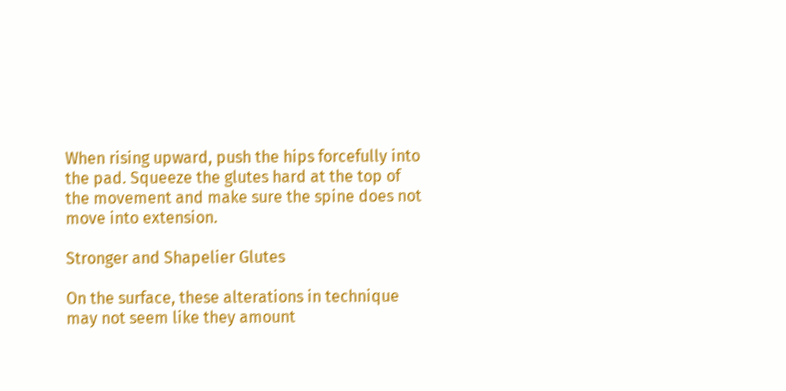When rising upward, push the hips forcefully into the pad. Squeeze the glutes hard at the top of the movement and make sure the spine does not move into extension.

Stronger and Shapelier Glutes

On the surface, these alterations in technique may not seem like they amount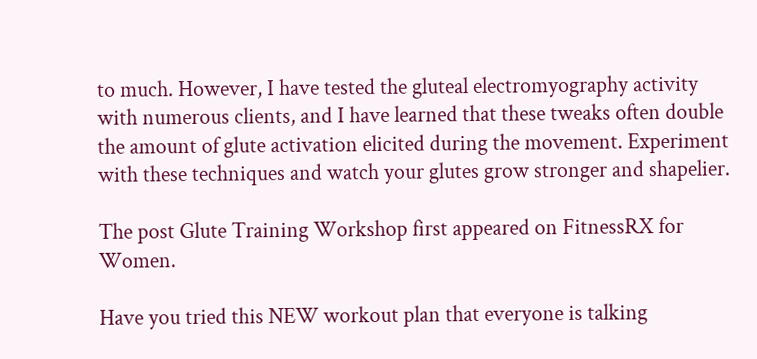to much. However, I have tested the gluteal electromyography activity with numerous clients, and I have learned that these tweaks often double the amount of glute activation elicited during the movement. Experiment with these techniques and watch your glutes grow stronger and shapelier.

The post Glute Training Workshop first appeared on FitnessRX for Women.

Have you tried this NEW workout plan that everyone is talking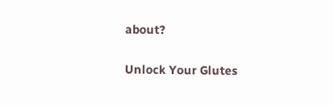about?

Unlock Your Glutes